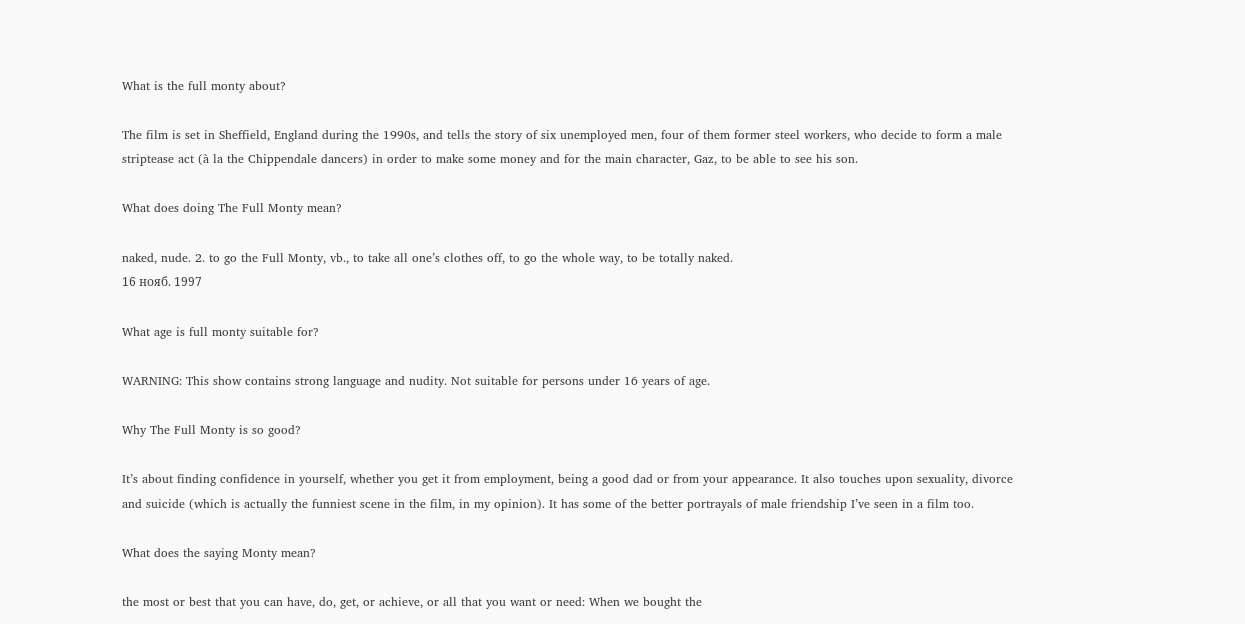What is the full monty about?

The film is set in Sheffield, England during the 1990s, and tells the story of six unemployed men, four of them former steel workers, who decide to form a male striptease act (à la the Chippendale dancers) in order to make some money and for the main character, Gaz, to be able to see his son.

What does doing The Full Monty mean?

naked, nude. 2. to go the Full Monty, vb., to take all one’s clothes off, to go the whole way, to be totally naked.
16 нояб. 1997

What age is full monty suitable for?

WARNING: This show contains strong language and nudity. Not suitable for persons under 16 years of age.

Why The Full Monty is so good?

It’s about finding confidence in yourself, whether you get it from employment, being a good dad or from your appearance. It also touches upon sexuality, divorce and suicide (which is actually the funniest scene in the film, in my opinion). It has some of the better portrayals of male friendship I’ve seen in a film too.

What does the saying Monty mean?

the most or best that you can have, do, get, or achieve, or all that you want or need: When we bought the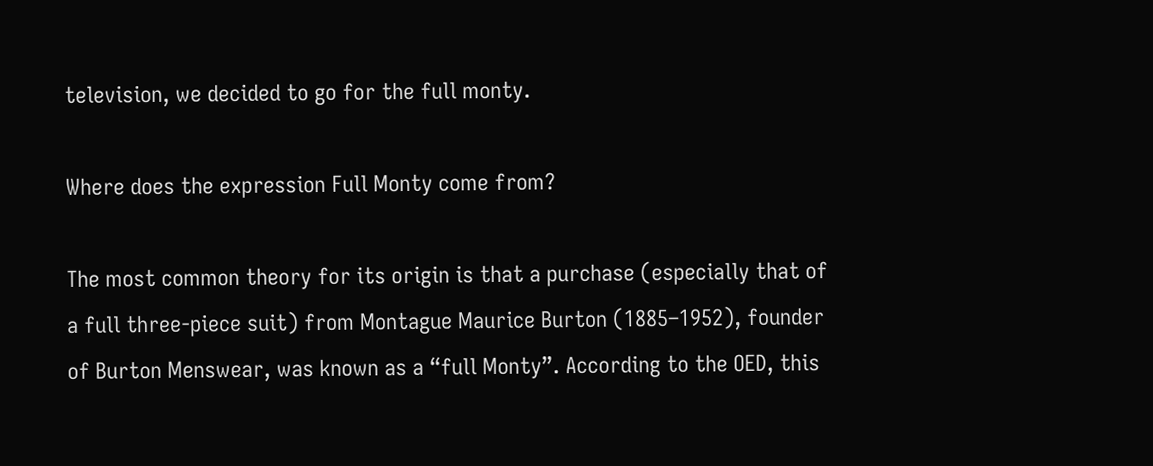television, we decided to go for the full monty.

Where does the expression Full Monty come from?

The most common theory for its origin is that a purchase (especially that of a full three-piece suit) from Montague Maurice Burton (1885–1952), founder of Burton Menswear, was known as a “full Monty”. According to the OED, this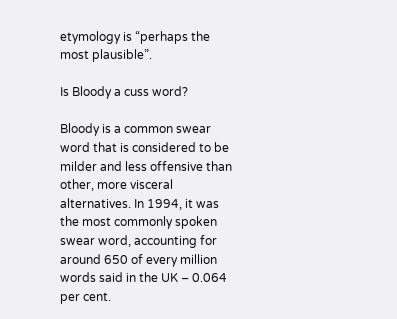etymology is “perhaps the most plausible”.

Is Bloody a cuss word?

Bloody is a common swear word that is considered to be milder and less offensive than other, more visceral alternatives. In 1994, it was the most commonly spoken swear word, accounting for around 650 of every million words said in the UK – 0.064 per cent.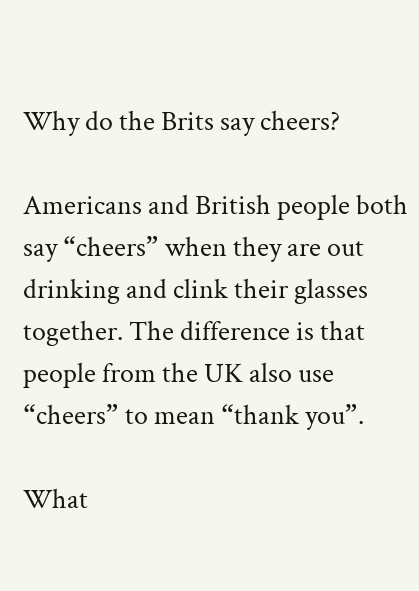Why do the Brits say cheers?

Americans and British people both say “cheers” when they are out drinking and clink their glasses together. The difference is that people from the UK also use “cheers” to mean “thank you”.

What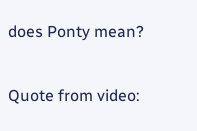does Ponty mean?

Quote from video: